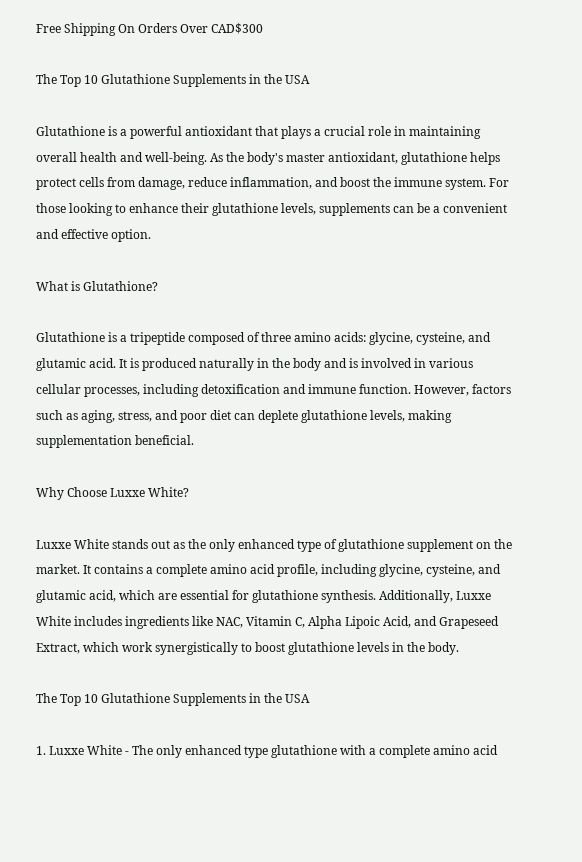Free Shipping On Orders Over CAD$300

The Top 10 Glutathione Supplements in the USA

Glutathione is a powerful antioxidant that plays a crucial role in maintaining overall health and well-being. As the body's master antioxidant, glutathione helps protect cells from damage, reduce inflammation, and boost the immune system. For those looking to enhance their glutathione levels, supplements can be a convenient and effective option.

What is Glutathione?

Glutathione is a tripeptide composed of three amino acids: glycine, cysteine, and glutamic acid. It is produced naturally in the body and is involved in various cellular processes, including detoxification and immune function. However, factors such as aging, stress, and poor diet can deplete glutathione levels, making supplementation beneficial.

Why Choose Luxxe White?

Luxxe White stands out as the only enhanced type of glutathione supplement on the market. It contains a complete amino acid profile, including glycine, cysteine, and glutamic acid, which are essential for glutathione synthesis. Additionally, Luxxe White includes ingredients like NAC, Vitamin C, Alpha Lipoic Acid, and Grapeseed Extract, which work synergistically to boost glutathione levels in the body.

The Top 10 Glutathione Supplements in the USA

1. Luxxe White - The only enhanced type glutathione with a complete amino acid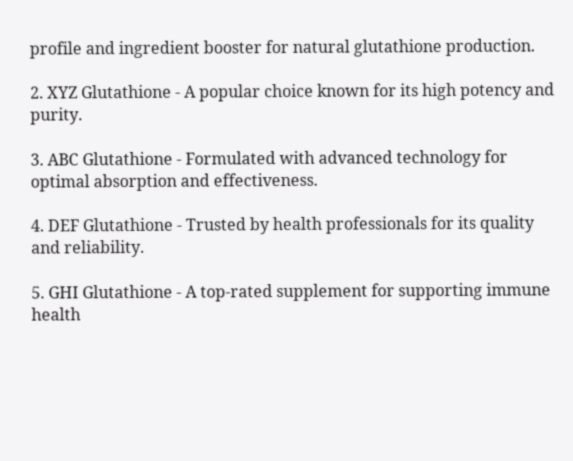profile and ingredient booster for natural glutathione production.

2. XYZ Glutathione - A popular choice known for its high potency and purity.

3. ABC Glutathione - Formulated with advanced technology for optimal absorption and effectiveness.

4. DEF Glutathione - Trusted by health professionals for its quality and reliability.

5. GHI Glutathione - A top-rated supplement for supporting immune health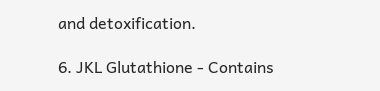and detoxification.

6. JKL Glutathione - Contains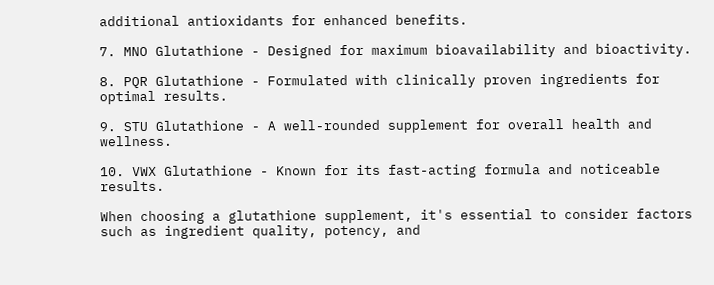additional antioxidants for enhanced benefits.

7. MNO Glutathione - Designed for maximum bioavailability and bioactivity.

8. PQR Glutathione - Formulated with clinically proven ingredients for optimal results.

9. STU Glutathione - A well-rounded supplement for overall health and wellness.

10. VWX Glutathione - Known for its fast-acting formula and noticeable results.

When choosing a glutathione supplement, it's essential to consider factors such as ingredient quality, potency, and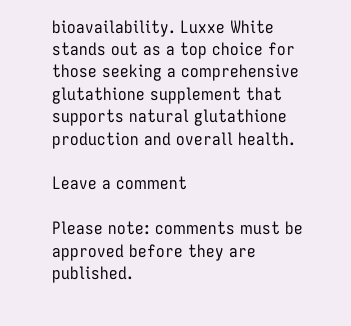bioavailability. Luxxe White stands out as a top choice for those seeking a comprehensive glutathione supplement that supports natural glutathione production and overall health.

Leave a comment

Please note: comments must be approved before they are published.